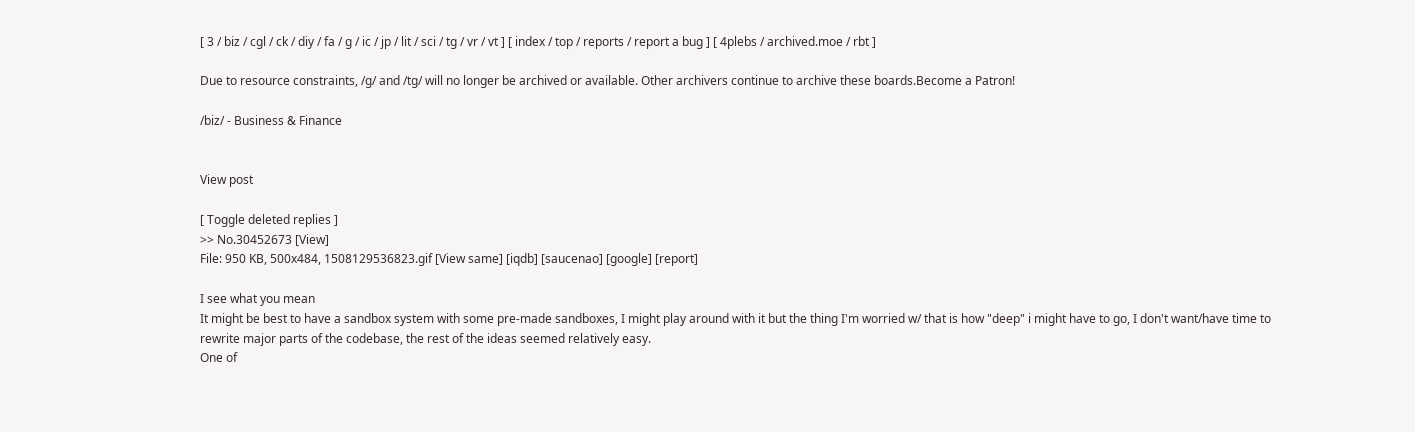[ 3 / biz / cgl / ck / diy / fa / g / ic / jp / lit / sci / tg / vr / vt ] [ index / top / reports / report a bug ] [ 4plebs / archived.moe / rbt ]

Due to resource constraints, /g/ and /tg/ will no longer be archived or available. Other archivers continue to archive these boards.Become a Patron!

/biz/ - Business & Finance


View post

[ Toggle deleted replies ]
>> No.30452673 [View]
File: 950 KB, 500x484, 1508129536823.gif [View same] [iqdb] [saucenao] [google] [report]

I see what you mean
It might be best to have a sandbox system with some pre-made sandboxes, I might play around with it but the thing I'm worried w/ that is how "deep" i might have to go, I don't want/have time to rewrite major parts of the codebase, the rest of the ideas seemed relatively easy.
One of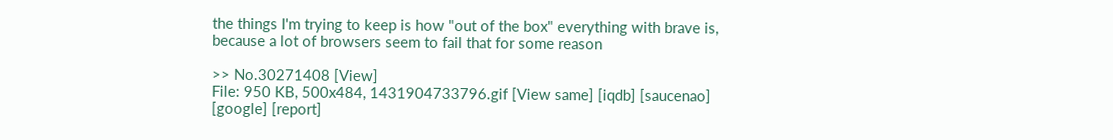the things I'm trying to keep is how "out of the box" everything with brave is, because a lot of browsers seem to fail that for some reason

>> No.30271408 [View]
File: 950 KB, 500x484, 1431904733796.gif [View same] [iqdb] [saucenao] [google] [report]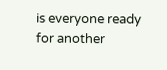is everyone ready for another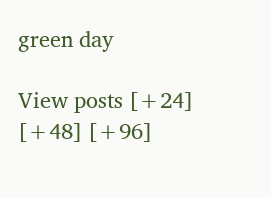green day

View posts [+24] [+48] [+96]